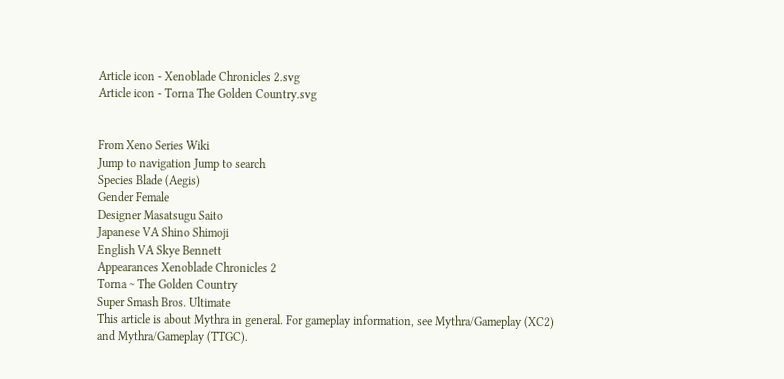Article icon - Xenoblade Chronicles 2.svg
Article icon - Torna The Golden Country.svg


From Xeno Series Wiki
Jump to navigation Jump to search
Species Blade (Aegis)
Gender Female
Designer Masatsugu Saito
Japanese VA Shino Shimoji
English VA Skye Bennett
Appearances Xenoblade Chronicles 2
Torna ~ The Golden Country
Super Smash Bros. Ultimate
This article is about Mythra in general. For gameplay information, see Mythra/Gameplay (XC2) and Mythra/Gameplay (TTGC).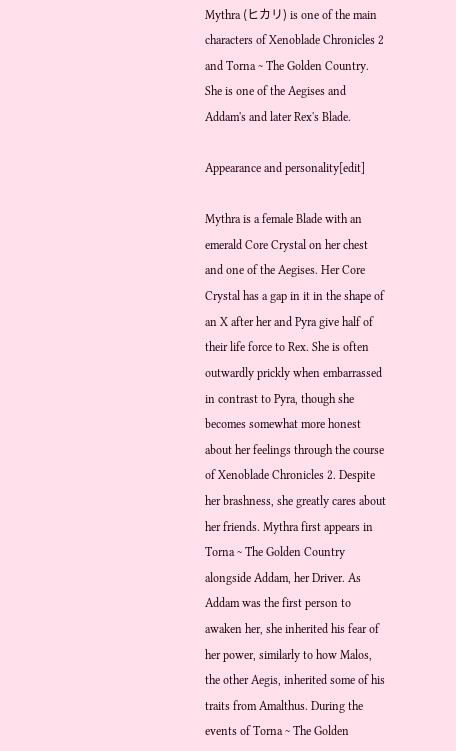Mythra (ヒカリ) is one of the main characters of Xenoblade Chronicles 2 and Torna ~ The Golden Country. She is one of the Aegises and Addam's and later Rex's Blade.

Appearance and personality[edit]

Mythra is a female Blade with an emerald Core Crystal on her chest and one of the Aegises. Her Core Crystal has a gap in it in the shape of an X after her and Pyra give half of their life force to Rex. She is often outwardly prickly when embarrassed in contrast to Pyra, though she becomes somewhat more honest about her feelings through the course of Xenoblade Chronicles 2. Despite her brashness, she greatly cares about her friends. Mythra first appears in Torna ~ The Golden Country alongside Addam, her Driver. As Addam was the first person to awaken her, she inherited his fear of her power, similarly to how Malos, the other Aegis, inherited some of his traits from Amalthus. During the events of Torna ~ The Golden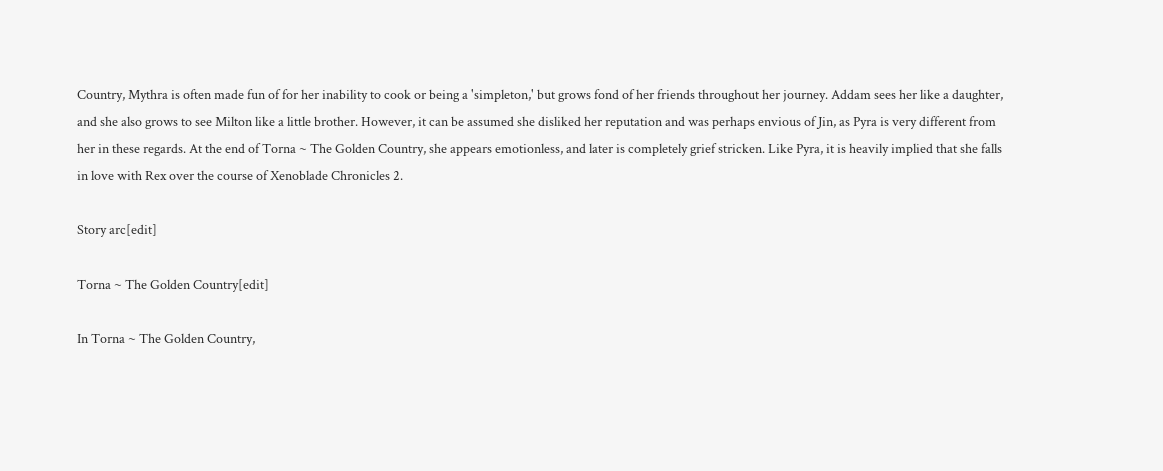Country, Mythra is often made fun of for her inability to cook or being a 'simpleton,' but grows fond of her friends throughout her journey. Addam sees her like a daughter, and she also grows to see Milton like a little brother. However, it can be assumed she disliked her reputation and was perhaps envious of Jin, as Pyra is very different from her in these regards. At the end of Torna ~ The Golden Country, she appears emotionless, and later is completely grief stricken. Like Pyra, it is heavily implied that she falls in love with Rex over the course of Xenoblade Chronicles 2.

Story arc[edit]

Torna ~ The Golden Country[edit]

In Torna ~ The Golden Country,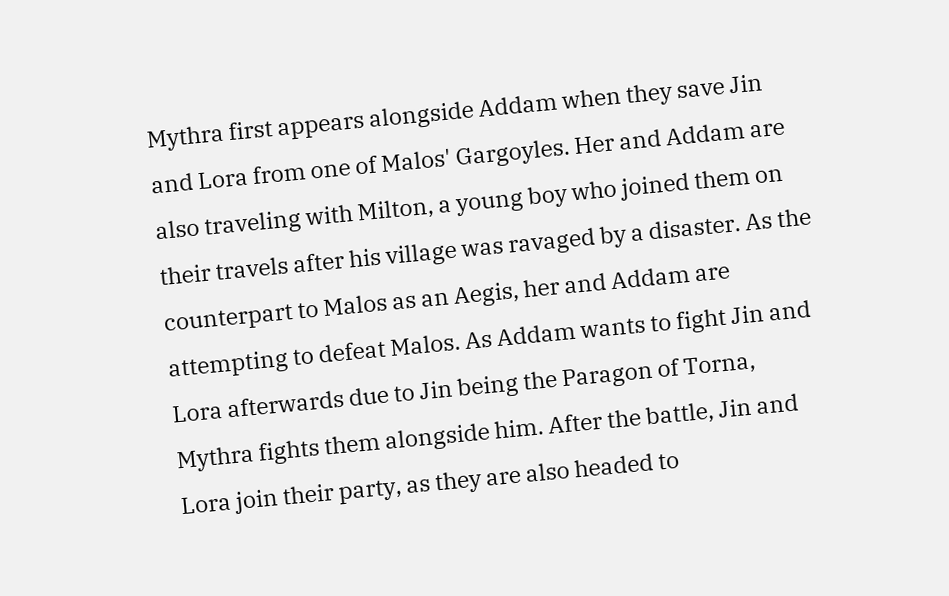Mythra first appears alongside Addam when they save Jin and Lora from one of Malos' Gargoyles. Her and Addam are also traveling with Milton, a young boy who joined them on their travels after his village was ravaged by a disaster. As the counterpart to Malos as an Aegis, her and Addam are attempting to defeat Malos. As Addam wants to fight Jin and Lora afterwards due to Jin being the Paragon of Torna, Mythra fights them alongside him. After the battle, Jin and Lora join their party, as they are also headed to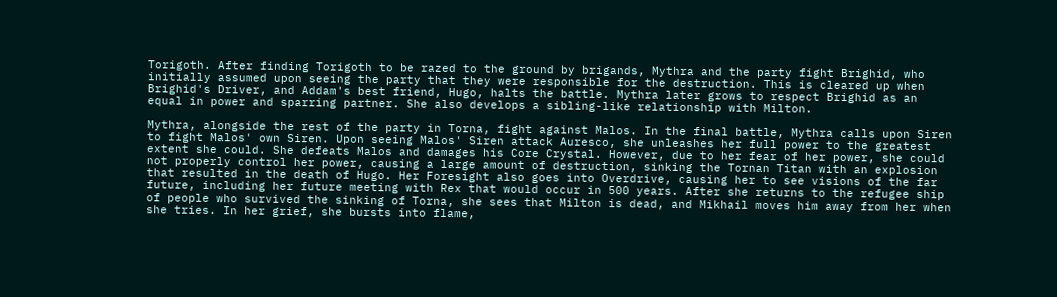Torigoth. After finding Torigoth to be razed to the ground by brigands, Mythra and the party fight Brighid, who initially assumed upon seeing the party that they were responsible for the destruction. This is cleared up when Brighid's Driver, and Addam's best friend, Hugo, halts the battle. Mythra later grows to respect Brighid as an equal in power and sparring partner. She also develops a sibling-like relationship with Milton.

Mythra, alongside the rest of the party in Torna, fight against Malos. In the final battle, Mythra calls upon Siren to fight Malos' own Siren. Upon seeing Malos' Siren attack Auresco, she unleashes her full power to the greatest extent she could. She defeats Malos and damages his Core Crystal. However, due to her fear of her power, she could not properly control her power, causing a large amount of destruction, sinking the Tornan Titan with an explosion that resulted in the death of Hugo. Her Foresight also goes into Overdrive, causing her to see visions of the far future, including her future meeting with Rex that would occur in 500 years. After she returns to the refugee ship of people who survived the sinking of Torna, she sees that Milton is dead, and Mikhail moves him away from her when she tries. In her grief, she bursts into flame,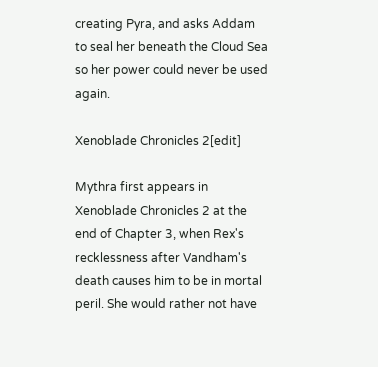creating Pyra, and asks Addam to seal her beneath the Cloud Sea so her power could never be used again.

Xenoblade Chronicles 2[edit]

Mythra first appears in Xenoblade Chronicles 2 at the end of Chapter 3, when Rex's recklessness after Vandham's death causes him to be in mortal peril. She would rather not have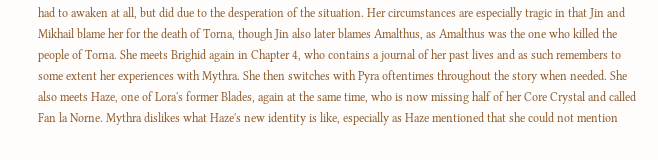had to awaken at all, but did due to the desperation of the situation. Her circumstances are especially tragic in that Jin and Mikhail blame her for the death of Torna, though Jin also later blames Amalthus, as Amalthus was the one who killed the people of Torna. She meets Brighid again in Chapter 4, who contains a journal of her past lives and as such remembers to some extent her experiences with Mythra. She then switches with Pyra oftentimes throughout the story when needed. She also meets Haze, one of Lora's former Blades, again at the same time, who is now missing half of her Core Crystal and called Fan la Norne. Mythra dislikes what Haze's new identity is like, especially as Haze mentioned that she could not mention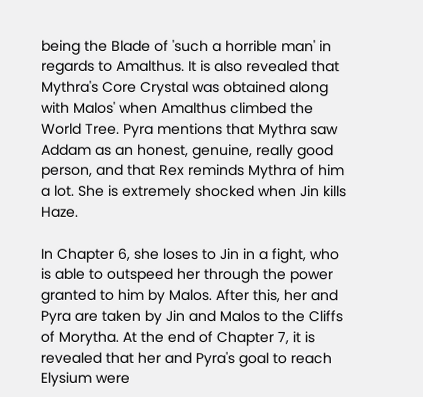being the Blade of 'such a horrible man' in regards to Amalthus. It is also revealed that Mythra's Core Crystal was obtained along with Malos' when Amalthus climbed the World Tree. Pyra mentions that Mythra saw Addam as an honest, genuine, really good person, and that Rex reminds Mythra of him a lot. She is extremely shocked when Jin kills Haze.

In Chapter 6, she loses to Jin in a fight, who is able to outspeed her through the power granted to him by Malos. After this, her and Pyra are taken by Jin and Malos to the Cliffs of Morytha. At the end of Chapter 7, it is revealed that her and Pyra's goal to reach Elysium were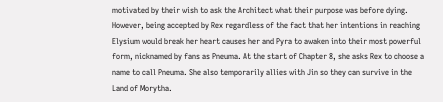motivated by their wish to ask the Architect what their purpose was before dying. However, being accepted by Rex regardless of the fact that her intentions in reaching Elysium would break her heart causes her and Pyra to awaken into their most powerful form, nicknamed by fans as Pneuma. At the start of Chapter 8, she asks Rex to choose a name to call Pneuma. She also temporarily allies with Jin so they can survive in the Land of Morytha.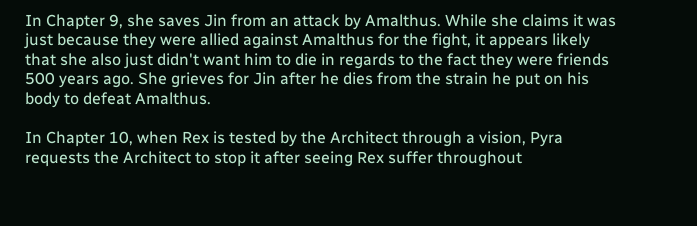In Chapter 9, she saves Jin from an attack by Amalthus. While she claims it was just because they were allied against Amalthus for the fight, it appears likely that she also just didn't want him to die in regards to the fact they were friends 500 years ago. She grieves for Jin after he dies from the strain he put on his body to defeat Amalthus.

In Chapter 10, when Rex is tested by the Architect through a vision, Pyra requests the Architect to stop it after seeing Rex suffer throughout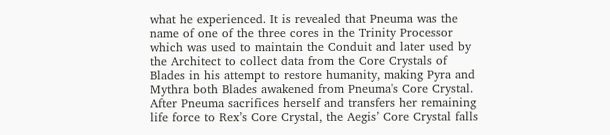what he experienced. It is revealed that Pneuma was the name of one of the three cores in the Trinity Processor which was used to maintain the Conduit and later used by the Architect to collect data from the Core Crystals of Blades in his attempt to restore humanity, making Pyra and Mythra both Blades awakened from Pneuma's Core Crystal. After Pneuma sacrifices herself and transfers her remaining life force to Rex’s Core Crystal, the Aegis’ Core Crystal falls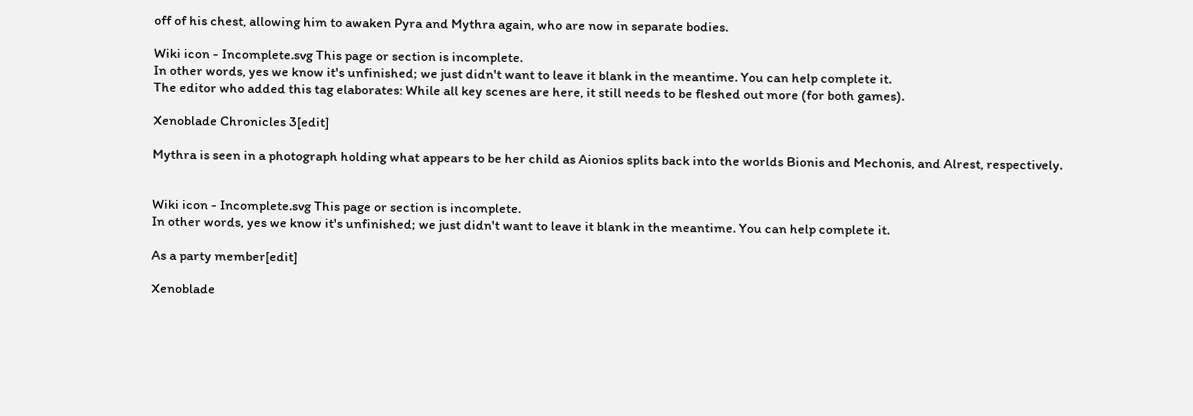off of his chest, allowing him to awaken Pyra and Mythra again, who are now in separate bodies.

Wiki icon - Incomplete.svg This page or section is incomplete.
In other words, yes we know it's unfinished; we just didn't want to leave it blank in the meantime. You can help complete it.
The editor who added this tag elaborates: While all key scenes are here, it still needs to be fleshed out more (for both games).

Xenoblade Chronicles 3[edit]

Mythra is seen in a photograph holding what appears to be her child as Aionios splits back into the worlds Bionis and Mechonis, and Alrest, respectively.


Wiki icon - Incomplete.svg This page or section is incomplete.
In other words, yes we know it's unfinished; we just didn't want to leave it blank in the meantime. You can help complete it.

As a party member[edit]

Xenoblade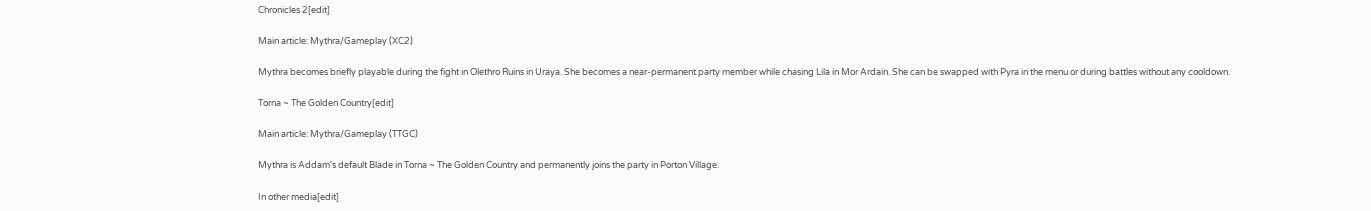Chronicles 2[edit]

Main article: Mythra/Gameplay (XC2)

Mythra becomes briefly playable during the fight in Olethro Ruins in Uraya. She becomes a near-permanent party member while chasing Lila in Mor Ardain. She can be swapped with Pyra in the menu or during battles without any cooldown.

Torna ~ The Golden Country[edit]

Main article: Mythra/Gameplay (TTGC)

Mythra is Addam's default Blade in Torna ~ The Golden Country and permanently joins the party in Porton Village.

In other media[edit]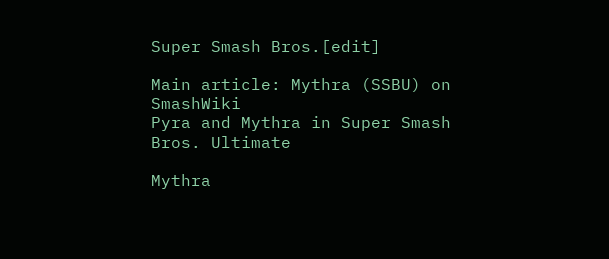Super Smash Bros.[edit]

Main article: Mythra (SSBU) on SmashWiki
Pyra and Mythra in Super Smash Bros. Ultimate

Mythra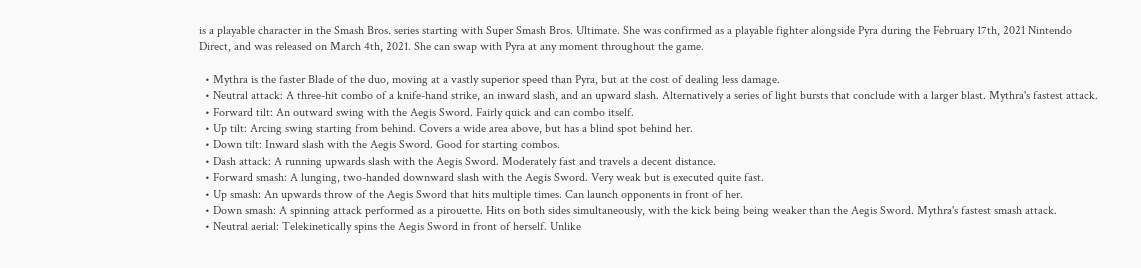is a playable character in the Smash Bros. series starting with Super Smash Bros. Ultimate. She was confirmed as a playable fighter alongside Pyra during the February 17th, 2021 Nintendo Direct, and was released on March 4th, 2021. She can swap with Pyra at any moment throughout the game.

  • Mythra is the faster Blade of the duo, moving at a vastly superior speed than Pyra, but at the cost of dealing less damage.
  • Neutral attack: A three-hit combo of a knife-hand strike, an inward slash, and an upward slash. Alternatively a series of light bursts that conclude with a larger blast. Mythra's fastest attack.
  • Forward tilt: An outward swing with the Aegis Sword. Fairly quick and can combo itself.
  • Up tilt: Arcing swing starting from behind. Covers a wide area above, but has a blind spot behind her.
  • Down tilt: Inward slash with the Aegis Sword. Good for starting combos.
  • Dash attack: A running upwards slash with the Aegis Sword. Moderately fast and travels a decent distance.
  • Forward smash: A lunging, two-handed downward slash with the Aegis Sword. Very weak but is executed quite fast.
  • Up smash: An upwards throw of the Aegis Sword that hits multiple times. Can launch opponents in front of her.
  • Down smash: A spinning attack performed as a pirouette. Hits on both sides simultaneously, with the kick being being weaker than the Aegis Sword. Mythra's fastest smash attack.
  • Neutral aerial: Telekinetically spins the Aegis Sword in front of herself. Unlike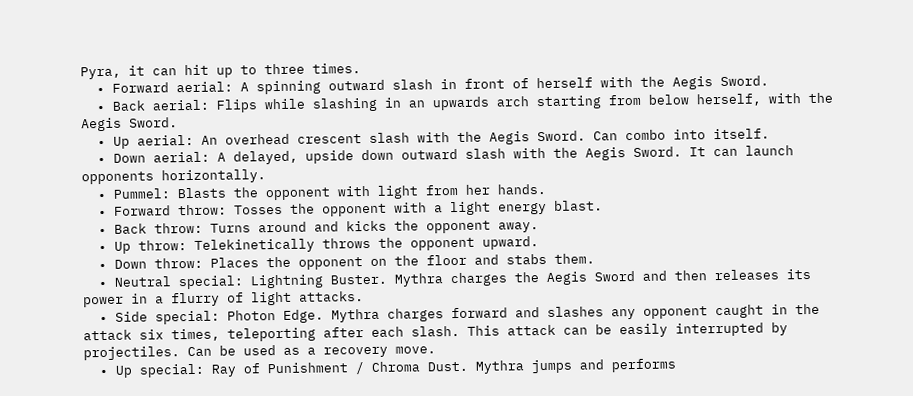Pyra, it can hit up to three times.
  • Forward aerial: A spinning outward slash in front of herself with the Aegis Sword.
  • Back aerial: Flips while slashing in an upwards arch starting from below herself, with the Aegis Sword.
  • Up aerial: An overhead crescent slash with the Aegis Sword. Can combo into itself.
  • Down aerial: A delayed, upside down outward slash with the Aegis Sword. It can launch opponents horizontally.
  • Pummel: Blasts the opponent with light from her hands.
  • Forward throw: Tosses the opponent with a light energy blast.
  • Back throw: Turns around and kicks the opponent away.
  • Up throw: Telekinetically throws the opponent upward.
  • Down throw: Places the opponent on the floor and stabs them.
  • Neutral special: Lightning Buster. Mythra charges the Aegis Sword and then releases its power in a flurry of light attacks.
  • Side special: Photon Edge. Mythra charges forward and slashes any opponent caught in the attack six times, teleporting after each slash. This attack can be easily interrupted by projectiles. Can be used as a recovery move.
  • Up special: Ray of Punishment / Chroma Dust. Mythra jumps and performs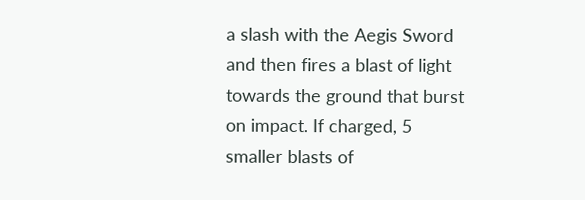a slash with the Aegis Sword and then fires a blast of light towards the ground that burst on impact. If charged, 5 smaller blasts of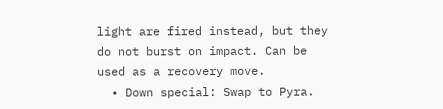light are fired instead, but they do not burst on impact. Can be used as a recovery move.
  • Down special: Swap to Pyra.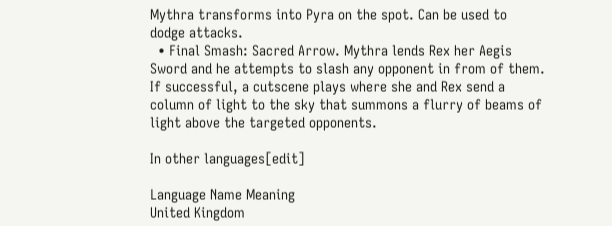Mythra transforms into Pyra on the spot. Can be used to dodge attacks.
  • Final Smash: Sacred Arrow. Mythra lends Rex her Aegis Sword and he attempts to slash any opponent in from of them. If successful, a cutscene plays where she and Rex send a column of light to the sky that summons a flurry of beams of light above the targeted opponents.

In other languages[edit]

Language Name Meaning
United Kingdom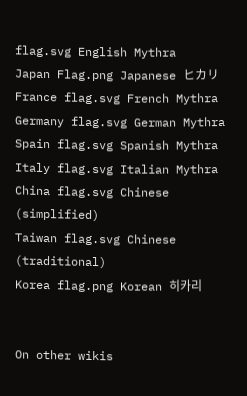flag.svg English Mythra
Japan Flag.png Japanese ヒカリ
France flag.svg French Mythra
Germany flag.svg German Mythra
Spain flag.svg Spanish Mythra
Italy flag.svg Italian Mythra
China flag.svg Chinese (simplified)
Taiwan flag.svg Chinese (traditional)
Korea flag.png Korean 히카리


On other wikis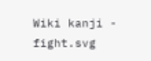Wiki kanji - fight.svg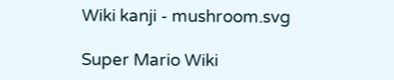Wiki kanji - mushroom.svg

Super Mario Wiki